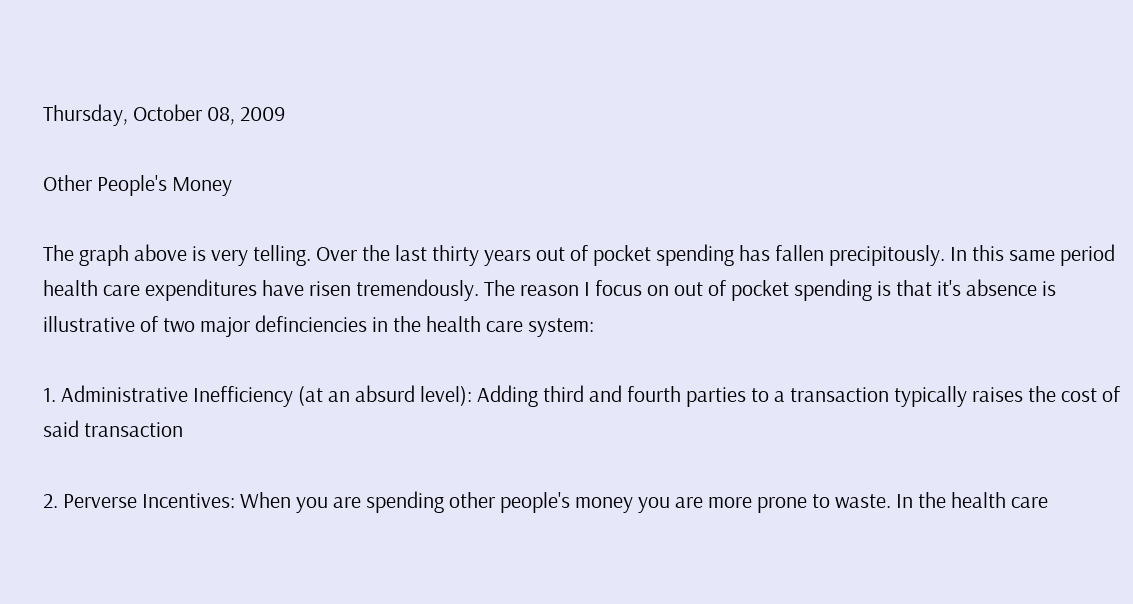Thursday, October 08, 2009

Other People's Money

The graph above is very telling. Over the last thirty years out of pocket spending has fallen precipitously. In this same period health care expenditures have risen tremendously. The reason I focus on out of pocket spending is that it's absence is illustrative of two major definciencies in the health care system:

1. Administrative Inefficiency (at an absurd level): Adding third and fourth parties to a transaction typically raises the cost of said transaction

2. Perverse Incentives: When you are spending other people's money you are more prone to waste. In the health care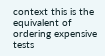context this is the equivalent of ordering expensive tests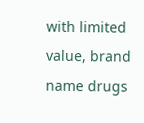with limited value, brand name drugs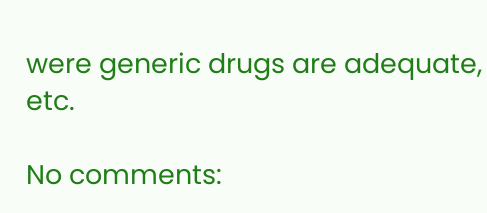were generic drugs are adequate, etc.

No comments: